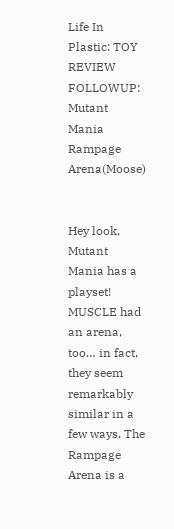Life In Plastic: TOY REVIEW FOLLOWUP: Mutant Mania Rampage Arena(Moose)


Hey look, Mutant Mania has a playset! MUSCLE had an arena, too… in fact, they seem remarkably similar in a few ways. The Rampage Arena is a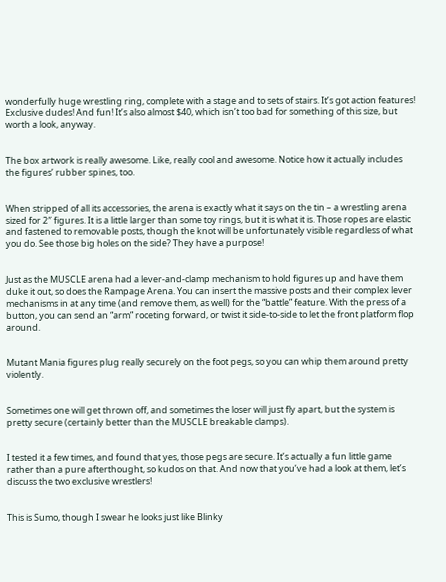wonderfully huge wrestling ring, complete with a stage and to sets of stairs. It’s got action features! Exclusive dudes! And fun! It’s also almost $40, which isn’t too bad for something of this size, but worth a look, anyway.


The box artwork is really awesome. Like, really cool and awesome. Notice how it actually includes the figures’ rubber spines, too.


When stripped of all its accessories, the arena is exactly what it says on the tin – a wrestling arena sized for 2″ figures. It is a little larger than some toy rings, but it is what it is. Those ropes are elastic and fastened to removable posts, though the knot will be unfortunately visible regardless of what you do. See those big holes on the side? They have a purpose!


Just as the MUSCLE arena had a lever-and-clamp mechanism to hold figures up and have them duke it out, so does the Rampage Arena. You can insert the massive posts and their complex lever mechanisms in at any time (and remove them, as well) for the “battle” feature. With the press of a button, you can send an “arm” roceting forward, or twist it side-to-side to let the front platform flop around.


Mutant Mania figures plug really securely on the foot pegs, so you can whip them around pretty violently.


Sometimes one will get thrown off, and sometimes the loser will just fly apart, but the system is pretty secure (certainly better than the MUSCLE breakable clamps).


I tested it a few times, and found that yes, those pegs are secure. It’s actually a fun little game rather than a pure afterthought, so kudos on that. And now that you’ve had a look at them, let’s discuss the two exclusive wrestlers!


This is Sumo, though I swear he looks just like Blinky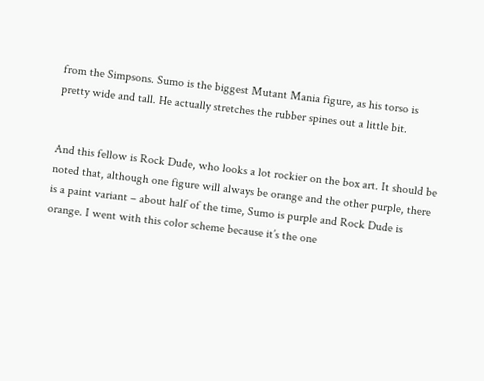from the Simpsons. Sumo is the biggest Mutant Mania figure, as his torso is pretty wide and tall. He actually stretches the rubber spines out a little bit.


And this fellow is Rock Dude, who looks a lot rockier on the box art. It should be noted that, although one figure will always be orange and the other purple, there is a paint variant – about half of the time, Sumo is purple and Rock Dude is orange. I went with this color scheme because it’s the one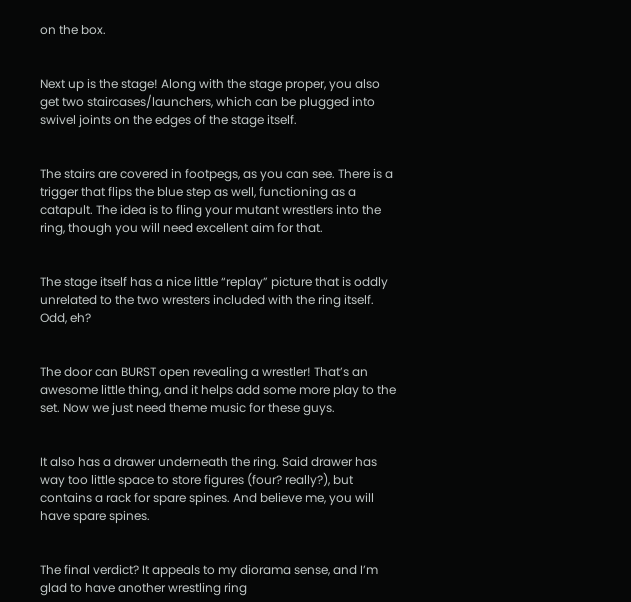on the box.


Next up is the stage! Along with the stage proper, you also get two staircases/launchers, which can be plugged into swivel joints on the edges of the stage itself.


The stairs are covered in footpegs, as you can see. There is a trigger that flips the blue step as well, functioning as a catapult. The idea is to fling your mutant wrestlers into the ring, though you will need excellent aim for that.


The stage itself has a nice little “replay” picture that is oddly unrelated to the two wresters included with the ring itself. Odd, eh?


The door can BURST open revealing a wrestler! That’s an awesome little thing, and it helps add some more play to the set. Now we just need theme music for these guys.


It also has a drawer underneath the ring. Said drawer has way too little space to store figures (four? really?), but contains a rack for spare spines. And believe me, you will have spare spines.


The final verdict? It appeals to my diorama sense, and I’m glad to have another wrestling ring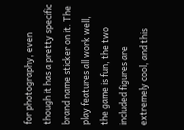for photography, even though it has a pretty specific brand name sticker on it. The play features all work well, the game is fun, the two included figures are extremely cool, and this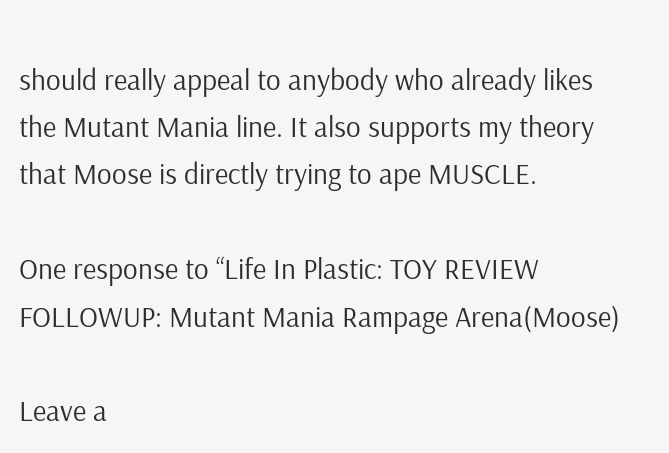should really appeal to anybody who already likes the Mutant Mania line. It also supports my theory that Moose is directly trying to ape MUSCLE.

One response to “Life In Plastic: TOY REVIEW FOLLOWUP: Mutant Mania Rampage Arena(Moose)

Leave a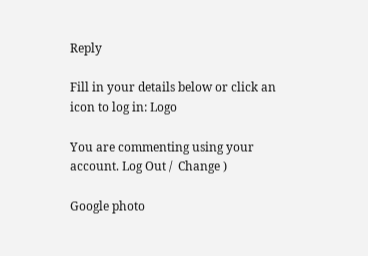Reply

Fill in your details below or click an icon to log in: Logo

You are commenting using your account. Log Out /  Change )

Google photo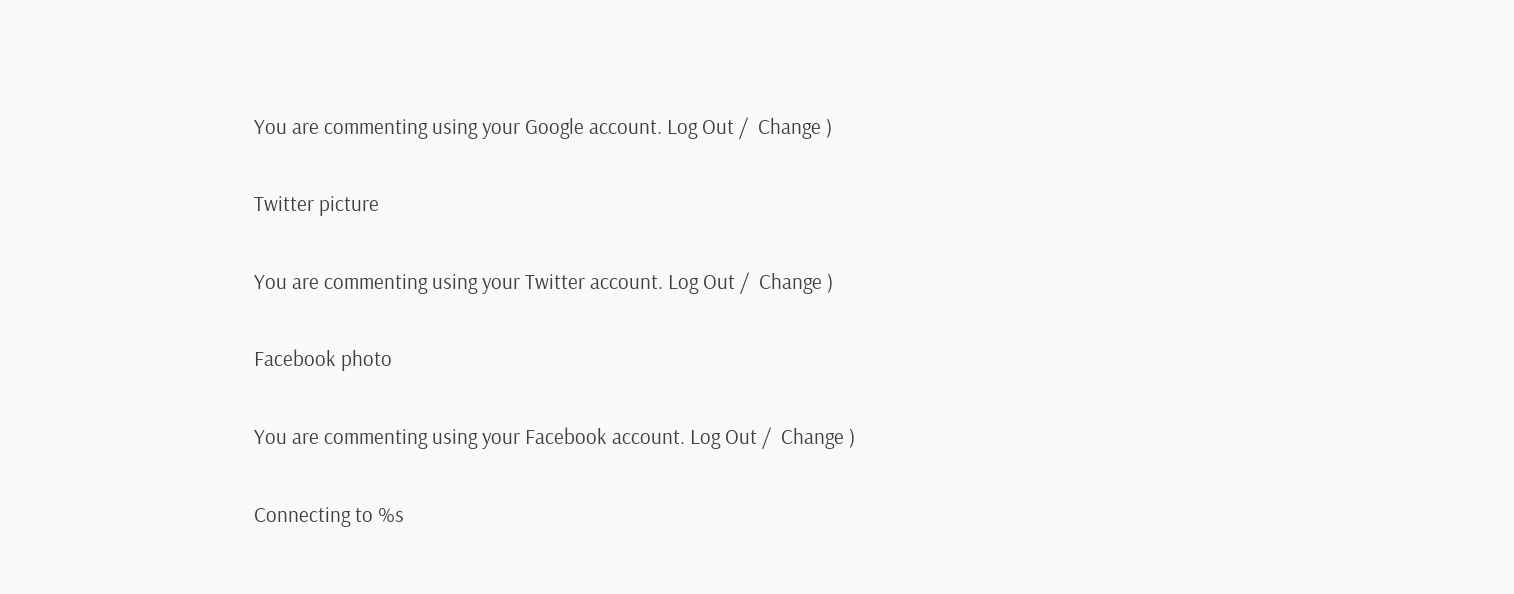You are commenting using your Google account. Log Out /  Change )

Twitter picture

You are commenting using your Twitter account. Log Out /  Change )

Facebook photo

You are commenting using your Facebook account. Log Out /  Change )

Connecting to %s